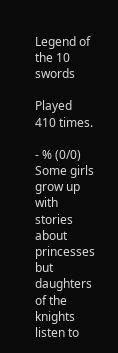Legend of the 10 swords

Played 410 times.

- % (0/0)
Some girls grow up with stories about princesses but daughters of the knights listen to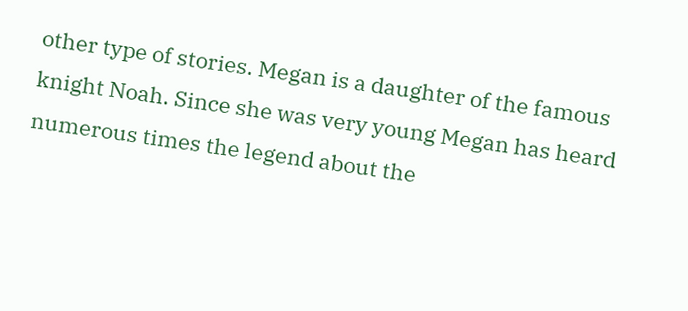other type of stories. Megan is a daughter of the famous knight Noah. Since she was very young Megan has heard numerous times the legend about the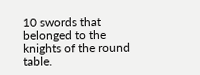10 swords that belonged to the knights of the round table.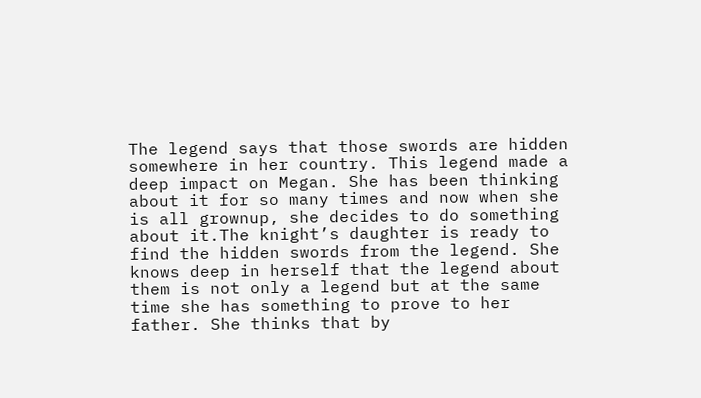The legend says that those swords are hidden somewhere in her country. This legend made a deep impact on Megan. She has been thinking about it for so many times and now when she is all grownup, she decides to do something about it.The knight’s daughter is ready to find the hidden swords from the legend. She knows deep in herself that the legend about them is not only a legend but at the same time she has something to prove to her father. She thinks that by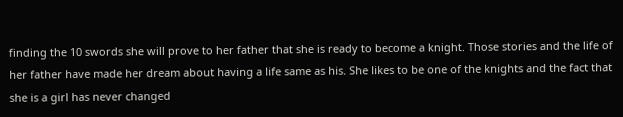finding the 10 swords she will prove to her father that she is ready to become a knight. Those stories and the life of her father have made her dream about having a life same as his. She likes to be one of the knights and the fact that she is a girl has never changed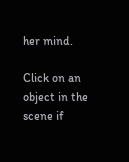her mind.

Click on an object in the scene if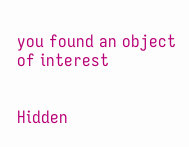you found an object of interest


Hidden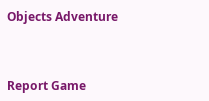Objects Adventure



Report Game